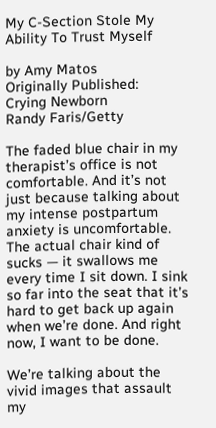My C-Section Stole My Ability To Trust Myself

by Amy Matos
Originally Published:
Crying Newborn
Randy Faris/Getty

The faded blue chair in my therapist’s office is not comfortable. And it’s not just because talking about my intense postpartum anxiety is uncomfortable. The actual chair kind of sucks — it swallows me every time I sit down. I sink so far into the seat that it’s hard to get back up again when we’re done. And right now, I want to be done.

We’re talking about the vivid images that assault my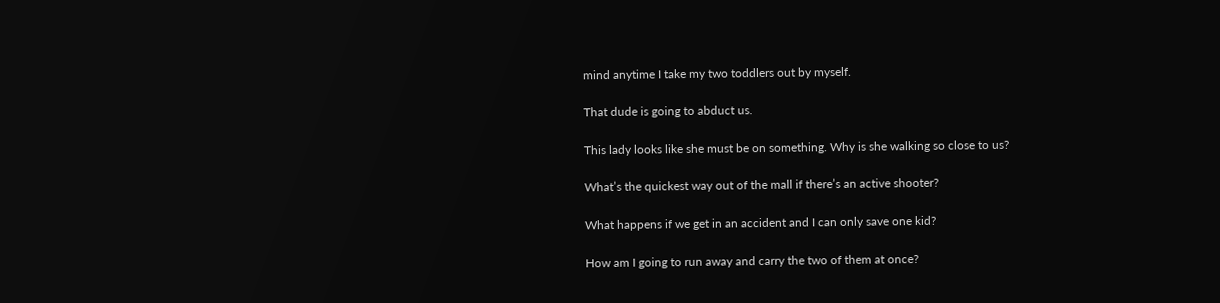mind anytime I take my two toddlers out by myself.

That dude is going to abduct us.

This lady looks like she must be on something. Why is she walking so close to us?

What’s the quickest way out of the mall if there’s an active shooter?

What happens if we get in an accident and I can only save one kid?

How am I going to run away and carry the two of them at once?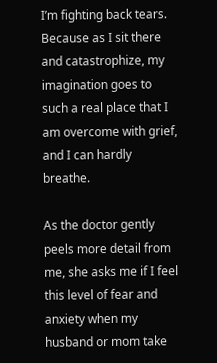I’m fighting back tears. Because as I sit there and catastrophize, my imagination goes to such a real place that I am overcome with grief, and I can hardly breathe.

As the doctor gently peels more detail from me, she asks me if I feel this level of fear and anxiety when my husband or mom take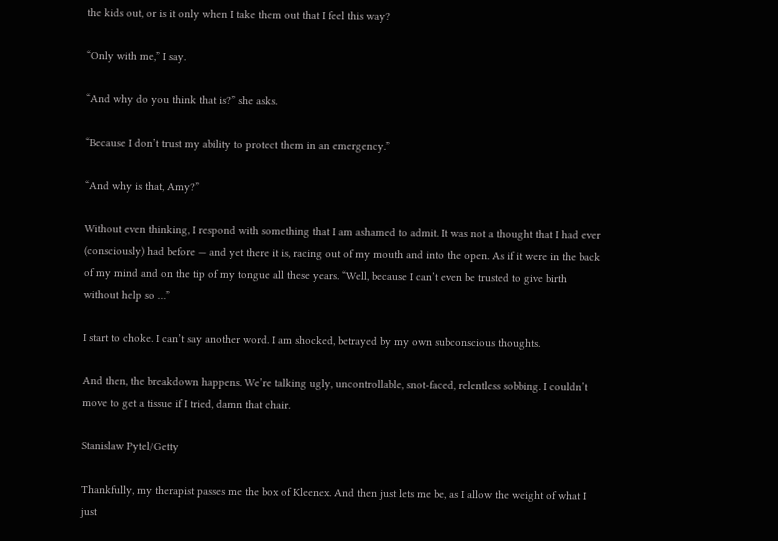the kids out, or is it only when I take them out that I feel this way?

“Only with me,” I say.

“And why do you think that is?” she asks.

“Because I don’t trust my ability to protect them in an emergency.”

“And why is that, Amy?”

Without even thinking, I respond with something that I am ashamed to admit. It was not a thought that I had ever (consciously) had before — and yet there it is, racing out of my mouth and into the open. As if it were in the back of my mind and on the tip of my tongue all these years. “Well, because I can’t even be trusted to give birth without help so …”

I start to choke. I can’t say another word. I am shocked, betrayed by my own subconscious thoughts.

And then, the breakdown happens. We’re talking ugly, uncontrollable, snot-faced, relentless sobbing. I couldn’t move to get a tissue if I tried, damn that chair.

Stanislaw Pytel/Getty

Thankfully, my therapist passes me the box of Kleenex. And then just lets me be, as I allow the weight of what I just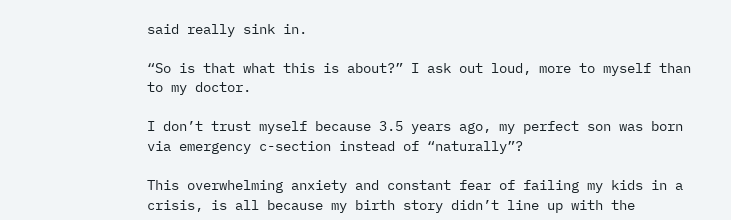said really sink in.

“So is that what this is about?” I ask out loud, more to myself than to my doctor.

I don’t trust myself because 3.5 years ago, my perfect son was born via emergency c-section instead of “naturally”?

This overwhelming anxiety and constant fear of failing my kids in a crisis, is all because my birth story didn’t line up with the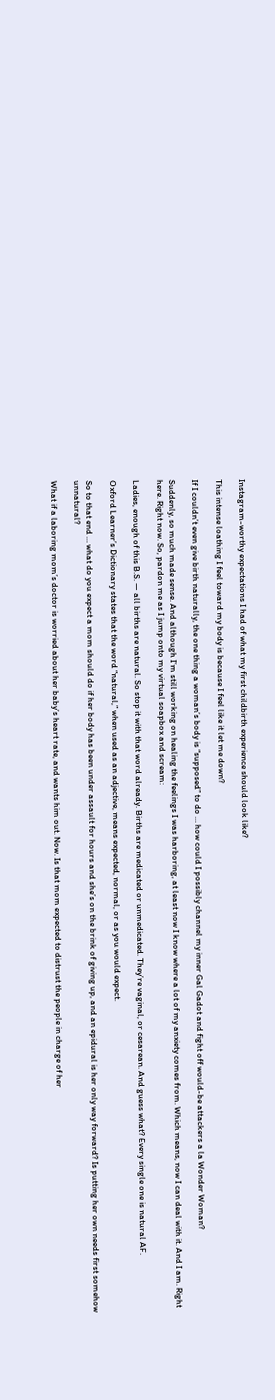Instagram-worthy expectations I had of what my first childbirth experience should look like?

This intense loathing I feel toward my body is because I feel like it let me down?

If I couldn’t even give birth naturally, the one thing a woman’s body is “supposed” to do … how could I possibly channel my inner Gal Gadot and fight off would-be attackers a la Wonder Woman?

Suddenly, so much made sense. And although I’m still working on healing the feelings I was harboring, at least now I know where a lot of my anxiety comes from. Which means, now I can deal with it. And I am. Right here. Right now. So, pardon me as I jump onto my virtual soapbox and scream:

Ladies, enough of this B.S. — all births are natural. So stop it with that word already. Births are medicated or unmedicated. They’re vaginal, or cesarean. And guess what? Every single one is natural AF.

Oxford Learner’s Dictionary states that the word “natural,” when used as an adjective, means expected, normal, or as you would expect.

So to that end … what do you expect a mom should do if her body has been under assault for hours and she’s on the brink of giving up, and an epidural is her only way forward? Is putting her own needs first somehow unnatural?

What if a laboring mom’s doctor is worried about her baby’s heart rate, and wants him out. Now. Is that mom expected to distrust the people in charge of her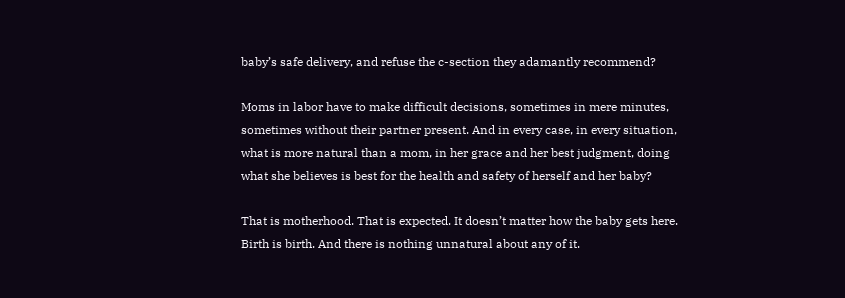baby’s safe delivery, and refuse the c-section they adamantly recommend?

Moms in labor have to make difficult decisions, sometimes in mere minutes, sometimes without their partner present. And in every case, in every situation, what is more natural than a mom, in her grace and her best judgment, doing what she believes is best for the health and safety of herself and her baby?

That is motherhood. That is expected. It doesn’t matter how the baby gets here. Birth is birth. And there is nothing unnatural about any of it.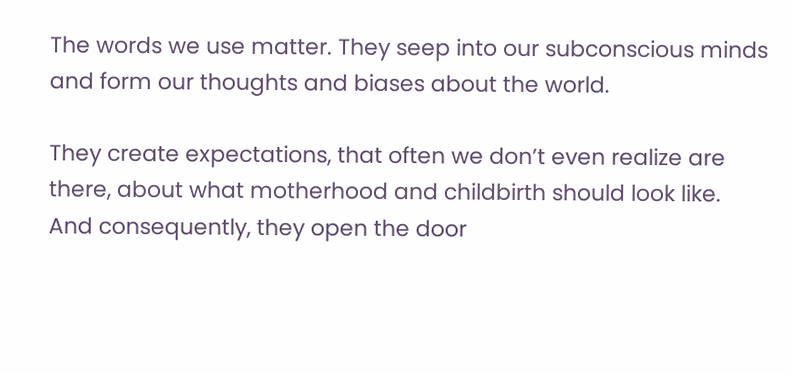The words we use matter. They seep into our subconscious minds and form our thoughts and biases about the world.

They create expectations, that often we don’t even realize are there, about what motherhood and childbirth should look like. And consequently, they open the door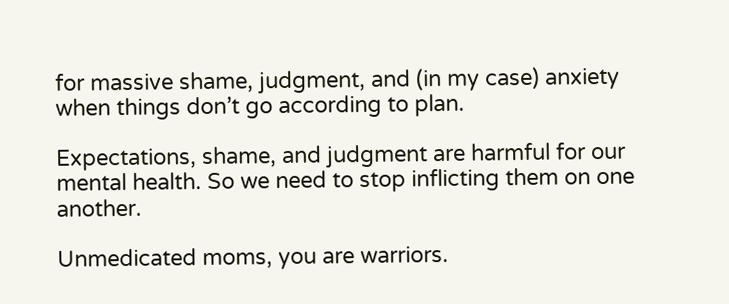for massive shame, judgment, and (in my case) anxiety when things don’t go according to plan.

Expectations, shame, and judgment are harmful for our mental health. So we need to stop inflicting them on one another.

Unmedicated moms, you are warriors.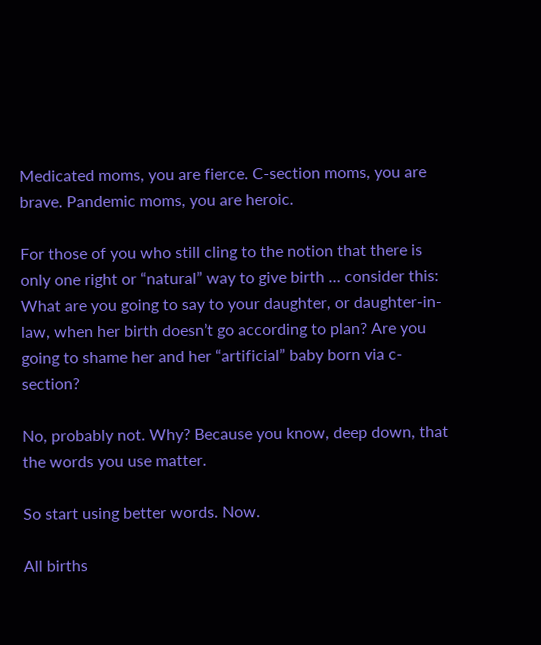Medicated moms, you are fierce. C-section moms, you are brave. Pandemic moms, you are heroic.

For those of you who still cling to the notion that there is only one right or “natural” way to give birth … consider this: What are you going to say to your daughter, or daughter-in-law, when her birth doesn’t go according to plan? Are you going to shame her and her “artificial” baby born via c-section?

No, probably not. Why? Because you know, deep down, that the words you use matter.

So start using better words. Now.

All births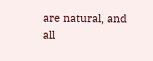are natural, and all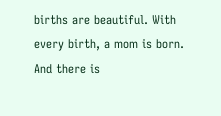births are beautiful. With every birth, a mom is born. And there is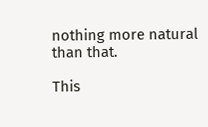nothing more natural than that.

This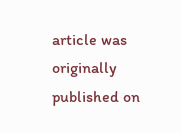article was originally published on